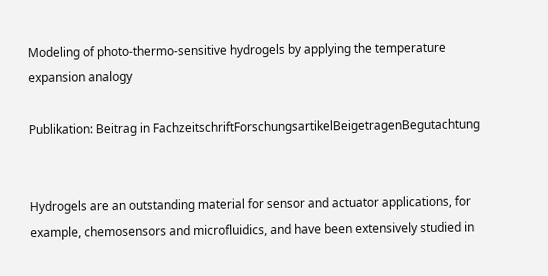Modeling of photo-thermo-sensitive hydrogels by applying the temperature expansion analogy

Publikation: Beitrag in FachzeitschriftForschungsartikelBeigetragenBegutachtung


Hydrogels are an outstanding material for sensor and actuator applications, for example, chemosensors and microfluidics, and have been extensively studied in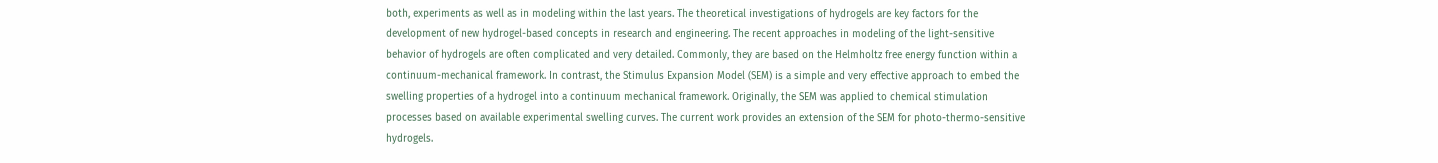both, experiments as well as in modeling within the last years. The theoretical investigations of hydrogels are key factors for the development of new hydrogel-based concepts in research and engineering. The recent approaches in modeling of the light-sensitive behavior of hydrogels are often complicated and very detailed. Commonly, they are based on the Helmholtz free energy function within a continuum-mechanical framework. In contrast, the Stimulus Expansion Model (SEM) is a simple and very effective approach to embed the swelling properties of a hydrogel into a continuum mechanical framework. Originally, the SEM was applied to chemical stimulation processes based on available experimental swelling curves. The current work provides an extension of the SEM for photo-thermo-sensitive hydrogels.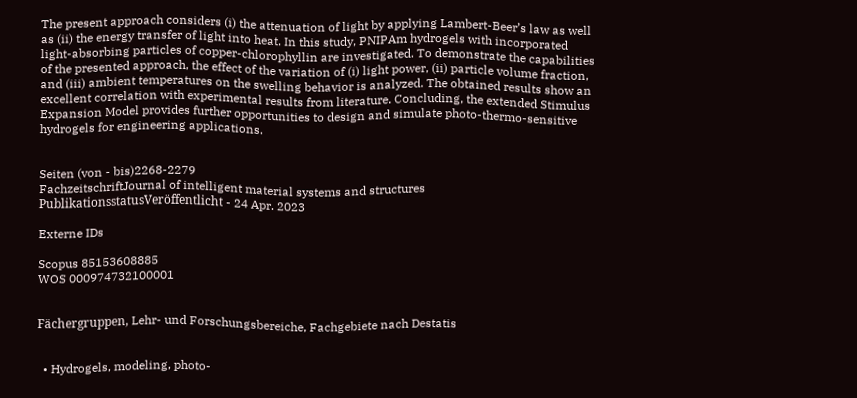The present approach considers (i) the attenuation of light by applying Lambert-Beer’s law as well as (ii) the energy transfer of light into heat. In this study, PNIPAm hydrogels with incorporated light-absorbing particles of copper-chlorophyllin are investigated. To demonstrate the capabilities of the presented approach, the effect of the variation of (i) light power, (ii) particle volume fraction, and (iii) ambient temperatures on the swelling behavior is analyzed. The obtained results show an excellent correlation with experimental results from literature. Concluding, the extended Stimulus Expansion Model provides further opportunities to design and simulate photo-thermo-sensitive hydrogels for engineering applications.


Seiten (von - bis)2268-2279
FachzeitschriftJournal of intelligent material systems and structures
PublikationsstatusVeröffentlicht - 24 Apr. 2023

Externe IDs

Scopus 85153608885
WOS 000974732100001


Fächergruppen, Lehr- und Forschungsbereiche, Fachgebiete nach Destatis


  • Hydrogels, modeling, photo-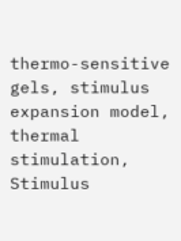thermo-sensitive gels, stimulus expansion model, thermal stimulation, Stimulus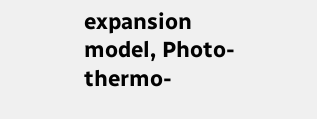expansion model, Photo-thermo-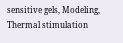sensitive gels, Modeling, Thermal stimulation